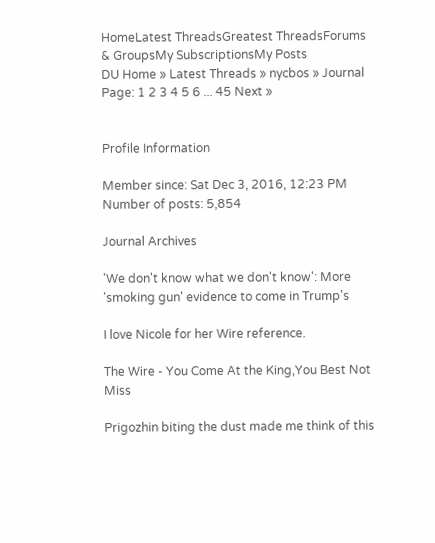HomeLatest ThreadsGreatest ThreadsForums & GroupsMy SubscriptionsMy Posts
DU Home » Latest Threads » nycbos » Journal
Page: 1 2 3 4 5 6 ... 45 Next »


Profile Information

Member since: Sat Dec 3, 2016, 12:23 PM
Number of posts: 5,854

Journal Archives

'We don't know what we don't know': More 'smoking gun' evidence to come in Trump's

I love Nicole for her Wire reference.

The Wire - You Come At the King,You Best Not Miss

Prigozhin biting the dust made me think of this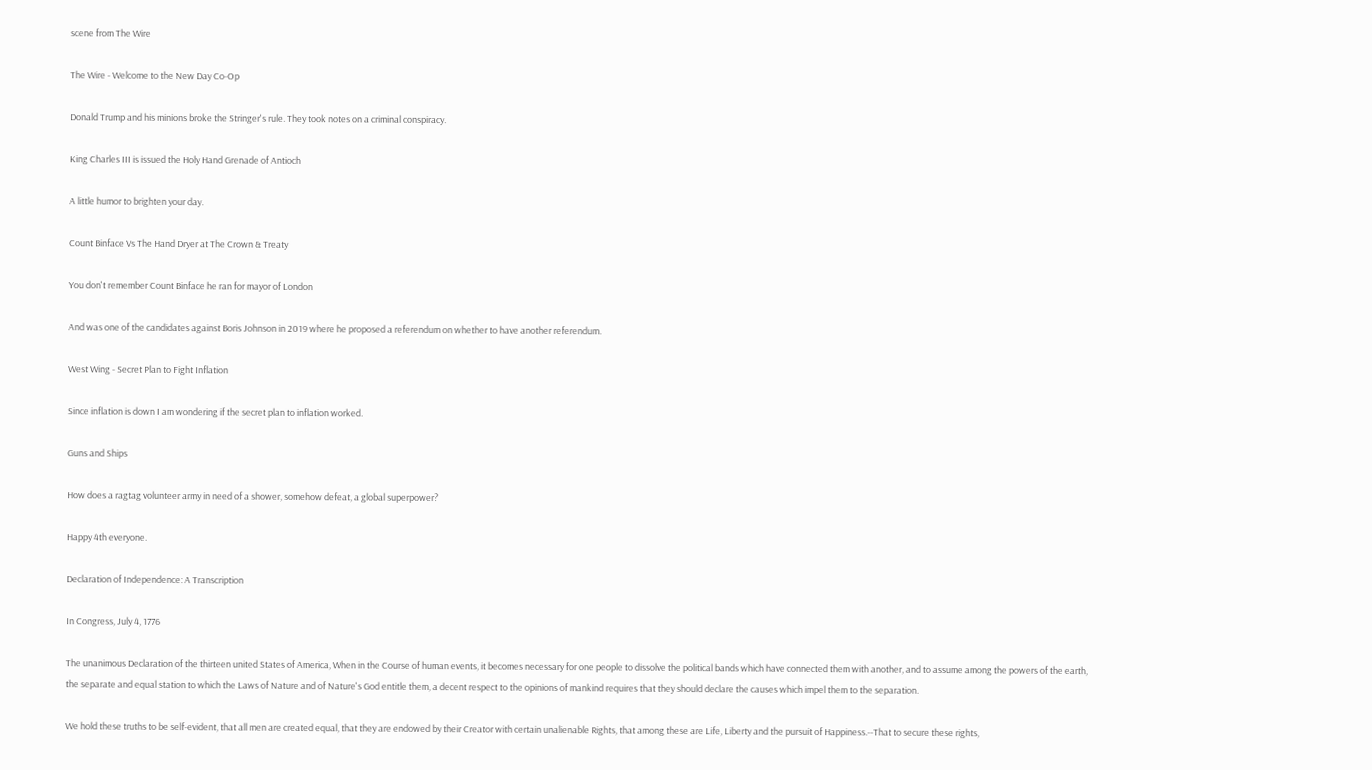scene from The Wire

The Wire - Welcome to the New Day Co-Op

Donald Trump and his minions broke the Stringer's rule. They took notes on a criminal conspiracy.

King Charles III is issued the Holy Hand Grenade of Antioch

A little humor to brighten your day.

Count Binface Vs The Hand Dryer at The Crown & Treaty

You don't remember Count Binface he ran for mayor of London

And was one of the candidates against Boris Johnson in 2019 where he proposed a referendum on whether to have another referendum.

West Wing - Secret Plan to Fight Inflation

Since inflation is down I am wondering if the secret plan to inflation worked.

Guns and Ships

How does a ragtag volunteer army in need of a shower, somehow defeat, a global superpower?

Happy 4th everyone.

Declaration of Independence: A Transcription

In Congress, July 4, 1776

The unanimous Declaration of the thirteen united States of America, When in the Course of human events, it becomes necessary for one people to dissolve the political bands which have connected them with another, and to assume among the powers of the earth, the separate and equal station to which the Laws of Nature and of Nature's God entitle them, a decent respect to the opinions of mankind requires that they should declare the causes which impel them to the separation.

We hold these truths to be self-evident, that all men are created equal, that they are endowed by their Creator with certain unalienable Rights, that among these are Life, Liberty and the pursuit of Happiness.--That to secure these rights,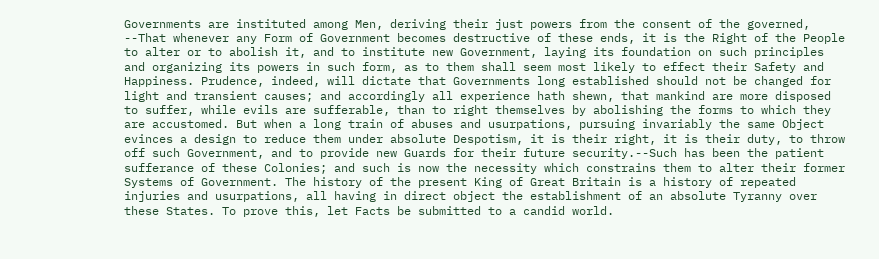Governments are instituted among Men, deriving their just powers from the consent of the governed, --That whenever any Form of Government becomes destructive of these ends, it is the Right of the People to alter or to abolish it, and to institute new Government, laying its foundation on such principles and organizing its powers in such form, as to them shall seem most likely to effect their Safety and Happiness. Prudence, indeed, will dictate that Governments long established should not be changed for light and transient causes; and accordingly all experience hath shewn, that mankind are more disposed to suffer, while evils are sufferable, than to right themselves by abolishing the forms to which they are accustomed. But when a long train of abuses and usurpations, pursuing invariably the same Object evinces a design to reduce them under absolute Despotism, it is their right, it is their duty, to throw off such Government, and to provide new Guards for their future security.--Such has been the patient sufferance of these Colonies; and such is now the necessity which constrains them to alter their former Systems of Government. The history of the present King of Great Britain is a history of repeated injuries and usurpations, all having in direct object the establishment of an absolute Tyranny over these States. To prove this, let Facts be submitted to a candid world.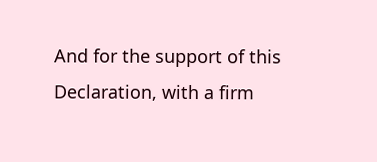And for the support of this Declaration, with a firm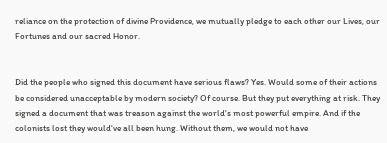reliance on the protection of divine Providence, we mutually pledge to each other our Lives, our Fortunes and our sacred Honor.


Did the people who signed this document have serious flaws? Yes. Would some of their actions be considered unacceptable by modern society? Of course. But they put everything at risk. They signed a document that was treason against the world's most powerful empire. And if the colonists lost they would've all been hung. Without them, we would not have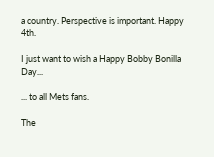a country. Perspective is important. Happy 4th.

I just want to wish a Happy Bobby Bonilla Day...

... to all Mets fans.

The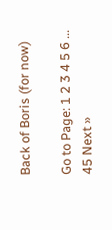Back of Boris (for now)

Go to Page: 1 2 3 4 5 6 ... 45 Next »